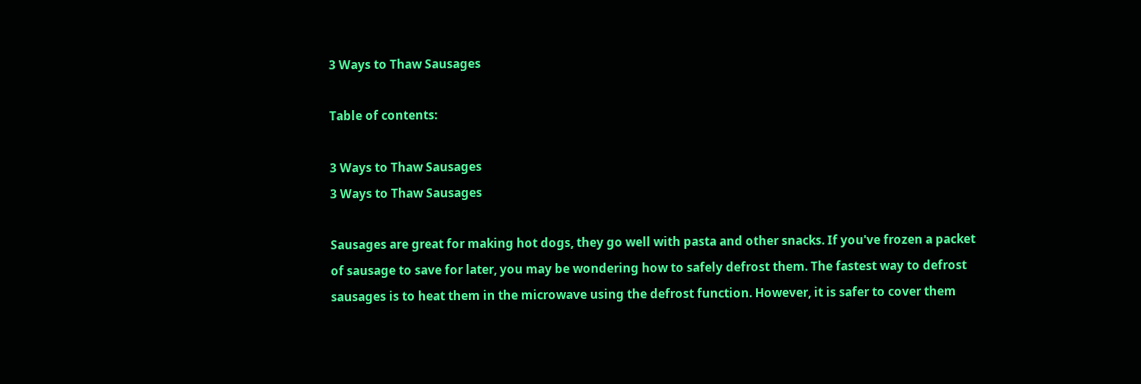3 Ways to Thaw Sausages

Table of contents:

3 Ways to Thaw Sausages
3 Ways to Thaw Sausages

Sausages are great for making hot dogs, they go well with pasta and other snacks. If you've frozen a packet of sausage to save for later, you may be wondering how to safely defrost them. The fastest way to defrost sausages is to heat them in the microwave using the defrost function. However, it is safer to cover them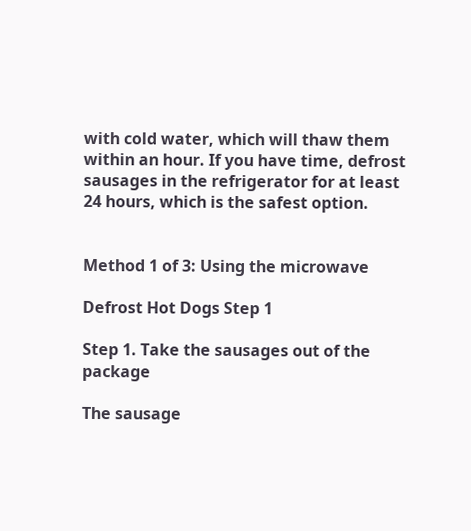with cold water, which will thaw them within an hour. If you have time, defrost sausages in the refrigerator for at least 24 hours, which is the safest option.


Method 1 of 3: Using the microwave

Defrost Hot Dogs Step 1

Step 1. Take the sausages out of the package

The sausage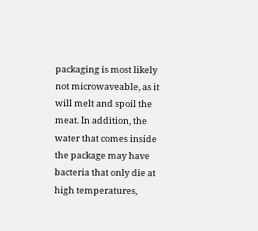packaging is most likely not microwaveable, as it will melt and spoil the meat. In addition, the water that comes inside the package may have bacteria that only die at high temperatures,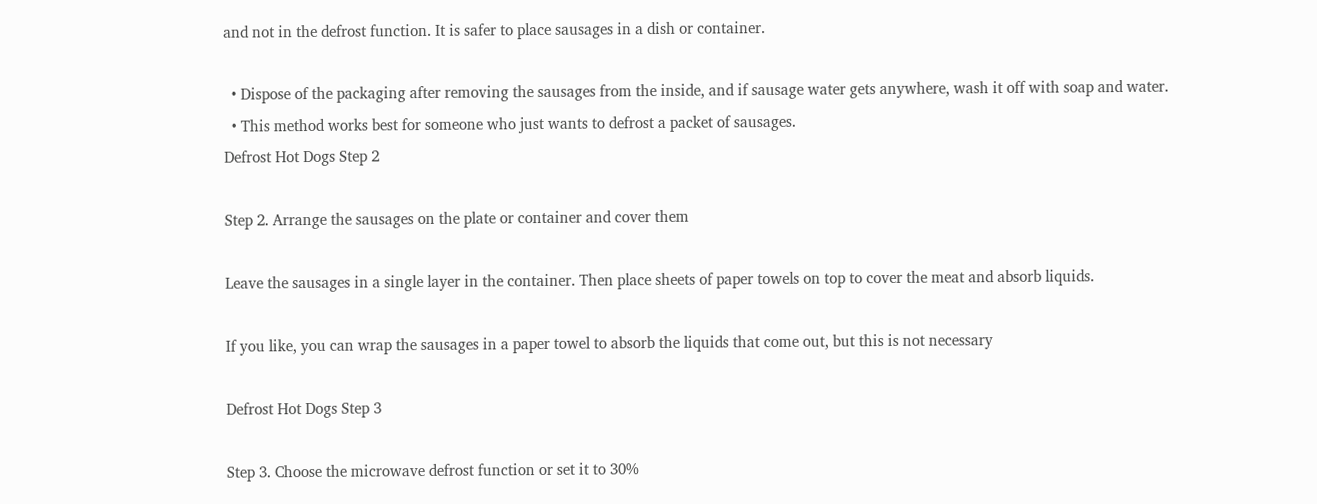and not in the defrost function. It is safer to place sausages in a dish or container.

  • Dispose of the packaging after removing the sausages from the inside, and if sausage water gets anywhere, wash it off with soap and water.
  • This method works best for someone who just wants to defrost a packet of sausages.
Defrost Hot Dogs Step 2

Step 2. Arrange the sausages on the plate or container and cover them

Leave the sausages in a single layer in the container. Then place sheets of paper towels on top to cover the meat and absorb liquids.

If you like, you can wrap the sausages in a paper towel to absorb the liquids that come out, but this is not necessary

Defrost Hot Dogs Step 3

Step 3. Choose the microwave defrost function or set it to 30%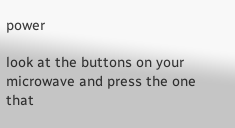power

look at the buttons on your microwave and press the one that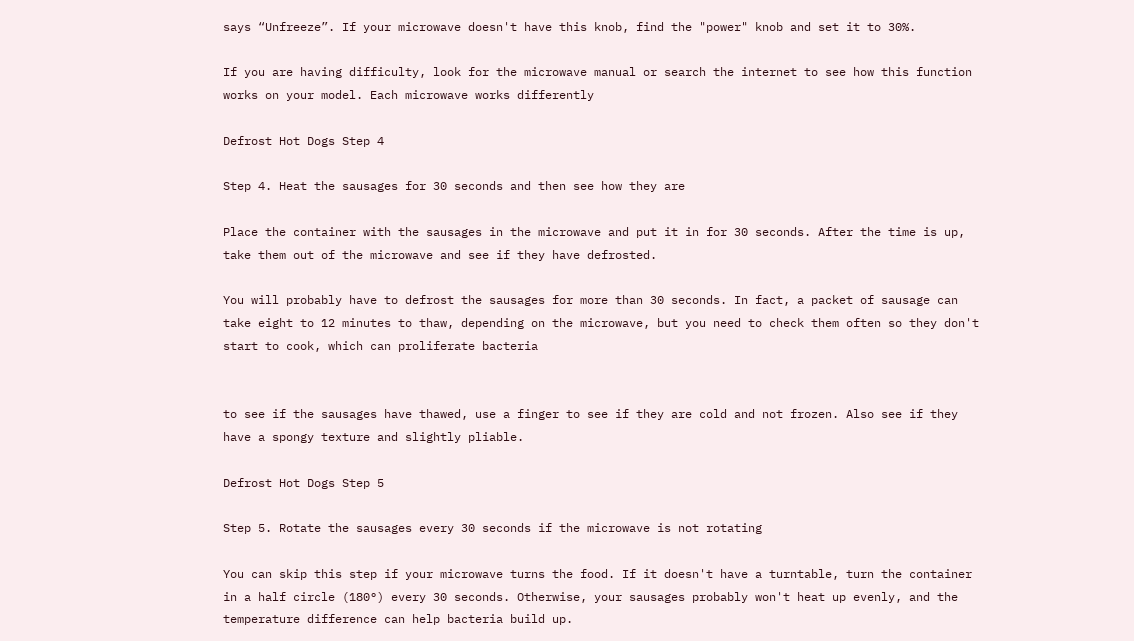says “Unfreeze”. If your microwave doesn't have this knob, find the "power" knob and set it to 30%.

If you are having difficulty, look for the microwave manual or search the internet to see how this function works on your model. Each microwave works differently

Defrost Hot Dogs Step 4

Step 4. Heat the sausages for 30 seconds and then see how they are

Place the container with the sausages in the microwave and put it in for 30 seconds. After the time is up, take them out of the microwave and see if they have defrosted.

You will probably have to defrost the sausages for more than 30 seconds. In fact, a packet of sausage can take eight to 12 minutes to thaw, depending on the microwave, but you need to check them often so they don't start to cook, which can proliferate bacteria


to see if the sausages have thawed, use a finger to see if they are cold and not frozen. Also see if they have a spongy texture and slightly pliable.

Defrost Hot Dogs Step 5

Step 5. Rotate the sausages every 30 seconds if the microwave is not rotating

You can skip this step if your microwave turns the food. If it doesn't have a turntable, turn the container in a half circle (180°) every 30 seconds. Otherwise, your sausages probably won't heat up evenly, and the temperature difference can help bacteria build up.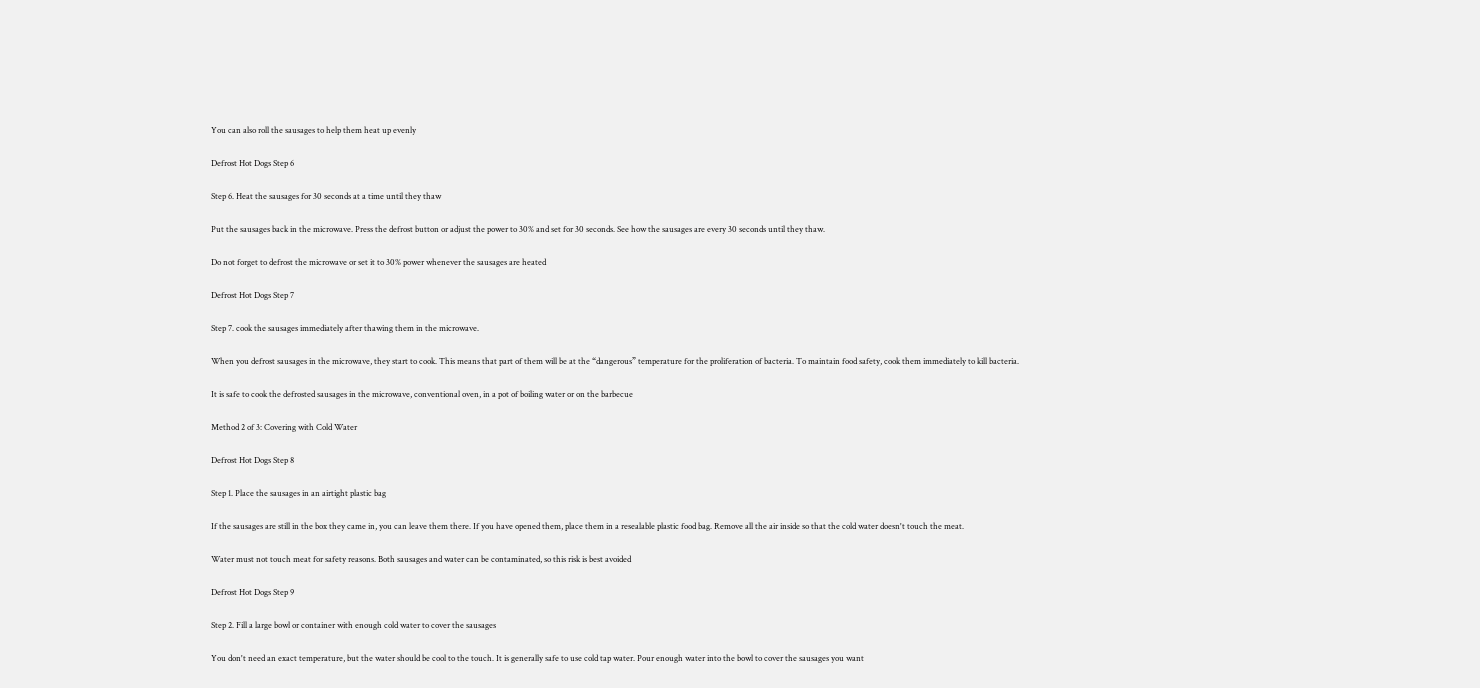You can also roll the sausages to help them heat up evenly

Defrost Hot Dogs Step 6

Step 6. Heat the sausages for 30 seconds at a time until they thaw

Put the sausages back in the microwave. Press the defrost button or adjust the power to 30% and set for 30 seconds. See how the sausages are every 30 seconds until they thaw.

Do not forget to defrost the microwave or set it to 30% power whenever the sausages are heated

Defrost Hot Dogs Step 7

Step 7. cook the sausages immediately after thawing them in the microwave.

When you defrost sausages in the microwave, they start to cook. This means that part of them will be at the “dangerous” temperature for the proliferation of bacteria. To maintain food safety, cook them immediately to kill bacteria.

It is safe to cook the defrosted sausages in the microwave, conventional oven, in a pot of boiling water or on the barbecue

Method 2 of 3: Covering with Cold Water

Defrost Hot Dogs Step 8

Step 1. Place the sausages in an airtight plastic bag

If the sausages are still in the box they came in, you can leave them there. If you have opened them, place them in a resealable plastic food bag. Remove all the air inside so that the cold water doesn't touch the meat.

Water must not touch meat for safety reasons. Both sausages and water can be contaminated, so this risk is best avoided

Defrost Hot Dogs Step 9

Step 2. Fill a large bowl or container with enough cold water to cover the sausages

You don't need an exact temperature, but the water should be cool to the touch. It is generally safe to use cold tap water. Pour enough water into the bowl to cover the sausages you want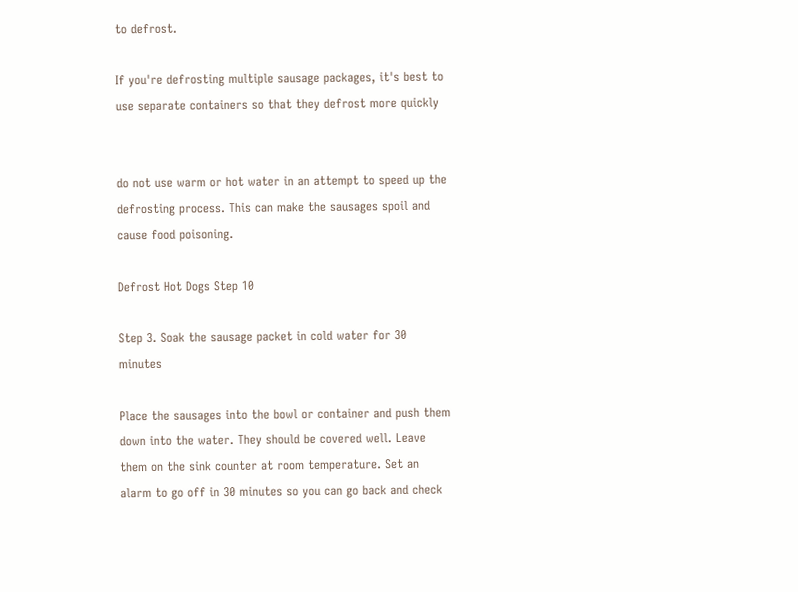to defrost.

If you're defrosting multiple sausage packages, it's best to use separate containers so that they defrost more quickly


do not use warm or hot water in an attempt to speed up the defrosting process. This can make the sausages spoil and cause food poisoning.

Defrost Hot Dogs Step 10

Step 3. Soak the sausage packet in cold water for 30 minutes

Place the sausages into the bowl or container and push them down into the water. They should be covered well. Leave them on the sink counter at room temperature. Set an alarm to go off in 30 minutes so you can go back and check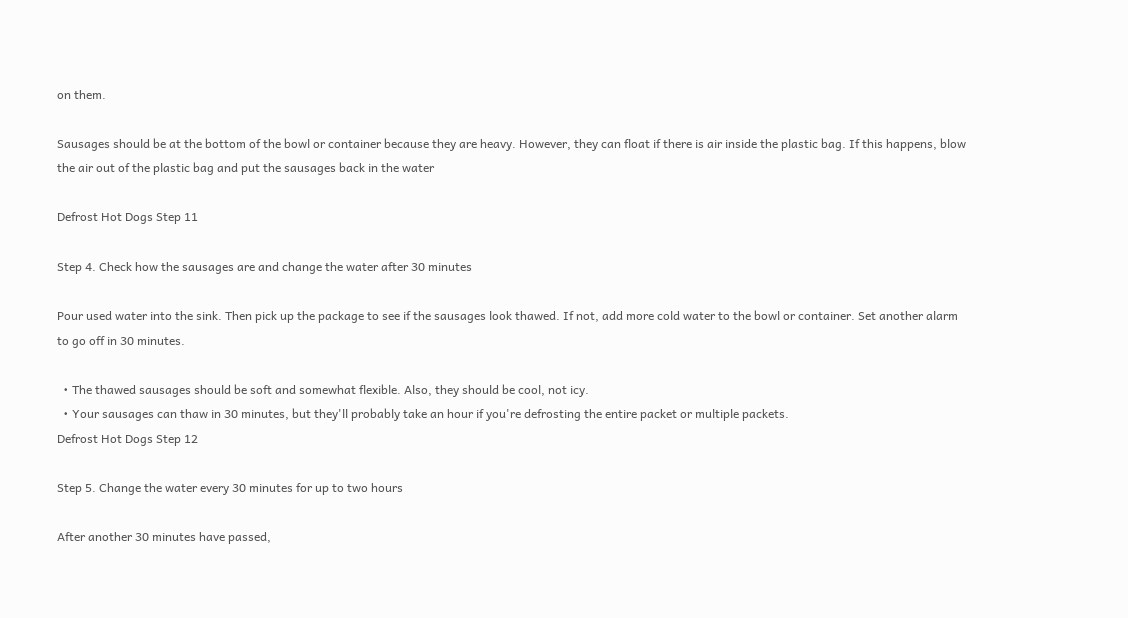on them.

Sausages should be at the bottom of the bowl or container because they are heavy. However, they can float if there is air inside the plastic bag. If this happens, blow the air out of the plastic bag and put the sausages back in the water

Defrost Hot Dogs Step 11

Step 4. Check how the sausages are and change the water after 30 minutes

Pour used water into the sink. Then pick up the package to see if the sausages look thawed. If not, add more cold water to the bowl or container. Set another alarm to go off in 30 minutes.

  • The thawed sausages should be soft and somewhat flexible. Also, they should be cool, not icy.
  • Your sausages can thaw in 30 minutes, but they'll probably take an hour if you're defrosting the entire packet or multiple packets.
Defrost Hot Dogs Step 12

Step 5. Change the water every 30 minutes for up to two hours

After another 30 minutes have passed,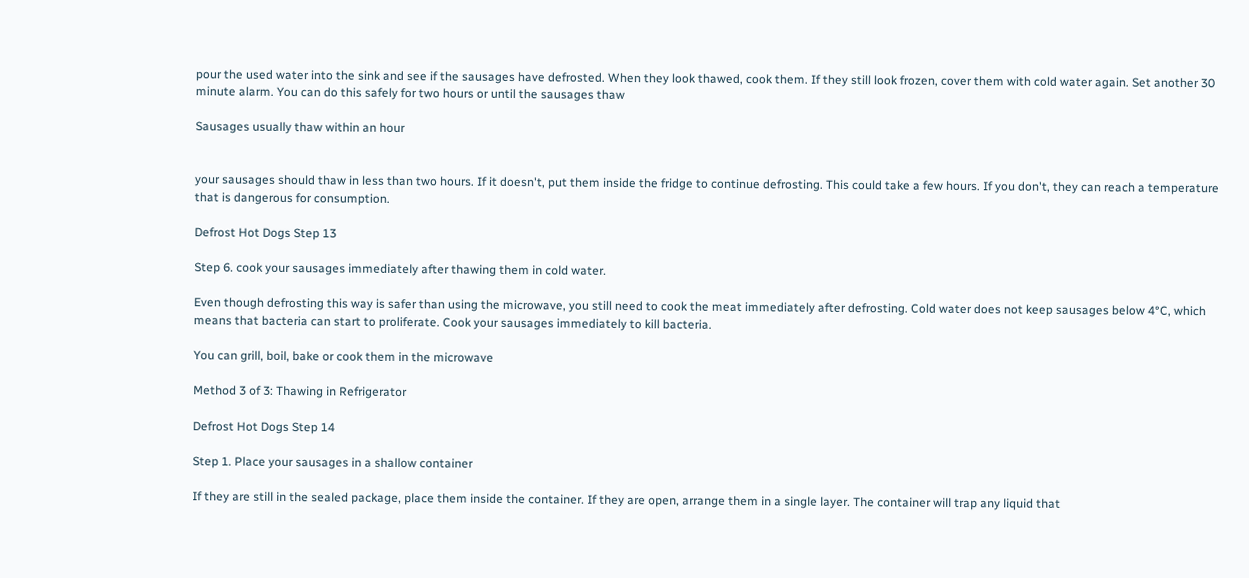pour the used water into the sink and see if the sausages have defrosted. When they look thawed, cook them. If they still look frozen, cover them with cold water again. Set another 30 minute alarm. You can do this safely for two hours or until the sausages thaw

Sausages usually thaw within an hour


your sausages should thaw in less than two hours. If it doesn't, put them inside the fridge to continue defrosting. This could take a few hours. If you don't, they can reach a temperature that is dangerous for consumption.

Defrost Hot Dogs Step 13

Step 6. cook your sausages immediately after thawing them in cold water.

Even though defrosting this way is safer than using the microwave, you still need to cook the meat immediately after defrosting. Cold water does not keep sausages below 4°C, which means that bacteria can start to proliferate. Cook your sausages immediately to kill bacteria.

You can grill, boil, bake or cook them in the microwave

Method 3 of 3: Thawing in Refrigerator

Defrost Hot Dogs Step 14

Step 1. Place your sausages in a shallow container

If they are still in the sealed package, place them inside the container. If they are open, arrange them in a single layer. The container will trap any liquid that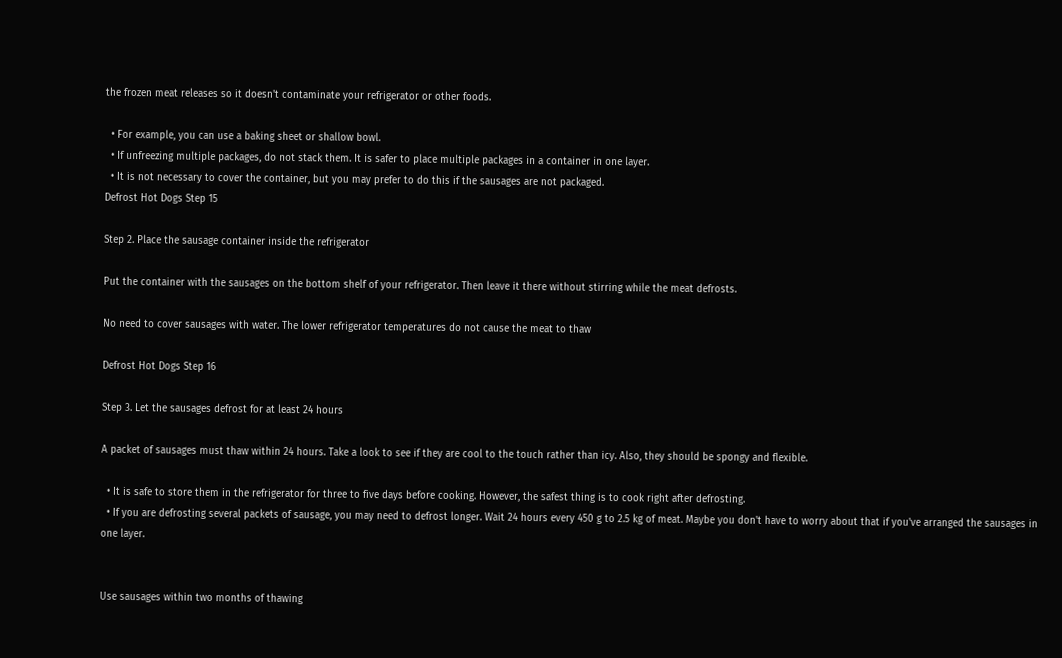the frozen meat releases so it doesn't contaminate your refrigerator or other foods.

  • For example, you can use a baking sheet or shallow bowl.
  • If unfreezing multiple packages, do not stack them. It is safer to place multiple packages in a container in one layer.
  • It is not necessary to cover the container, but you may prefer to do this if the sausages are not packaged.
Defrost Hot Dogs Step 15

Step 2. Place the sausage container inside the refrigerator

Put the container with the sausages on the bottom shelf of your refrigerator. Then leave it there without stirring while the meat defrosts.

No need to cover sausages with water. The lower refrigerator temperatures do not cause the meat to thaw

Defrost Hot Dogs Step 16

Step 3. Let the sausages defrost for at least 24 hours

A packet of sausages must thaw within 24 hours. Take a look to see if they are cool to the touch rather than icy. Also, they should be spongy and flexible.

  • It is safe to store them in the refrigerator for three to five days before cooking. However, the safest thing is to cook right after defrosting.
  • If you are defrosting several packets of sausage, you may need to defrost longer. Wait 24 hours every 450 g to 2.5 kg of meat. Maybe you don't have to worry about that if you've arranged the sausages in one layer.


Use sausages within two months of thawing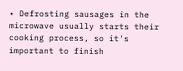• Defrosting sausages in the microwave usually starts their cooking process, so it's important to finish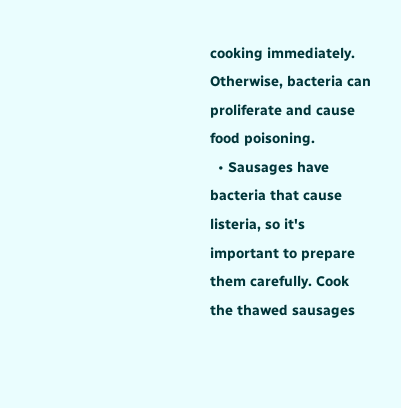cooking immediately. Otherwise, bacteria can proliferate and cause food poisoning.
  • Sausages have bacteria that cause listeria, so it's important to prepare them carefully. Cook the thawed sausages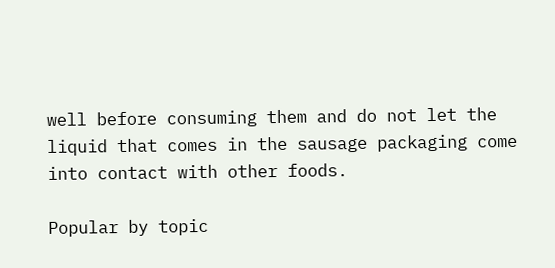well before consuming them and do not let the liquid that comes in the sausage packaging come into contact with other foods.

Popular by topic